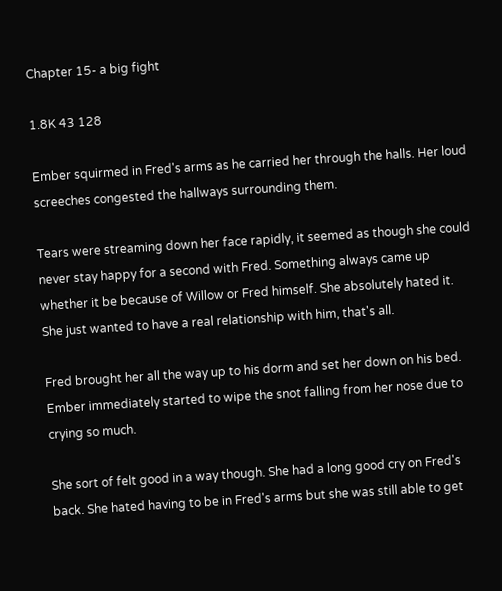Chapter 15- a big fight

1.8K 43 128

Ember squirmed in Fred's arms as he carried her through the halls. Her loud screeches congested the hallways surrounding them.

Tears were streaming down her face rapidly, it seemed as though she could never stay happy for a second with Fred. Something always came up whether it be because of Willow or Fred himself. She absolutely hated it. She just wanted to have a real relationship with him, that's all.

Fred brought her all the way up to his dorm and set her down on his bed. Ember immediately started to wipe the snot falling from her nose due to crying so much.

She sort of felt good in a way though. She had a long good cry on Fred's back. She hated having to be in Fred's arms but she was still able to get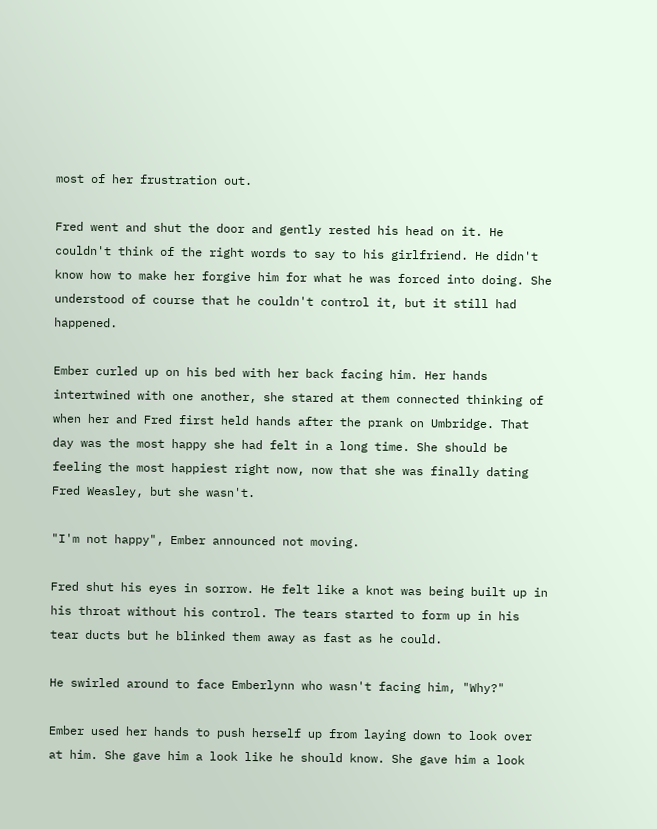most of her frustration out.

Fred went and shut the door and gently rested his head on it. He couldn't think of the right words to say to his girlfriend. He didn't know how to make her forgive him for what he was forced into doing. She understood of course that he couldn't control it, but it still had happened.

Ember curled up on his bed with her back facing him. Her hands intertwined with one another, she stared at them connected thinking of when her and Fred first held hands after the prank on Umbridge. That day was the most happy she had felt in a long time. She should be feeling the most happiest right now, now that she was finally dating Fred Weasley, but she wasn't.

"I'm not happy", Ember announced not moving.

Fred shut his eyes in sorrow. He felt like a knot was being built up in his throat without his control. The tears started to form up in his tear ducts but he blinked them away as fast as he could.

He swirled around to face Emberlynn who wasn't facing him, "Why?"

Ember used her hands to push herself up from laying down to look over at him. She gave him a look like he should know. She gave him a look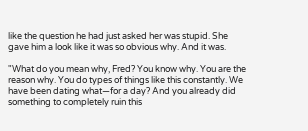like the question he had just asked her was stupid. She gave him a look like it was so obvious why. And it was.

"What do you mean why, Fred? You know why. You are the reason why. You do types of things like this constantly. We have been dating what—for a day? And you already did something to completely ruin this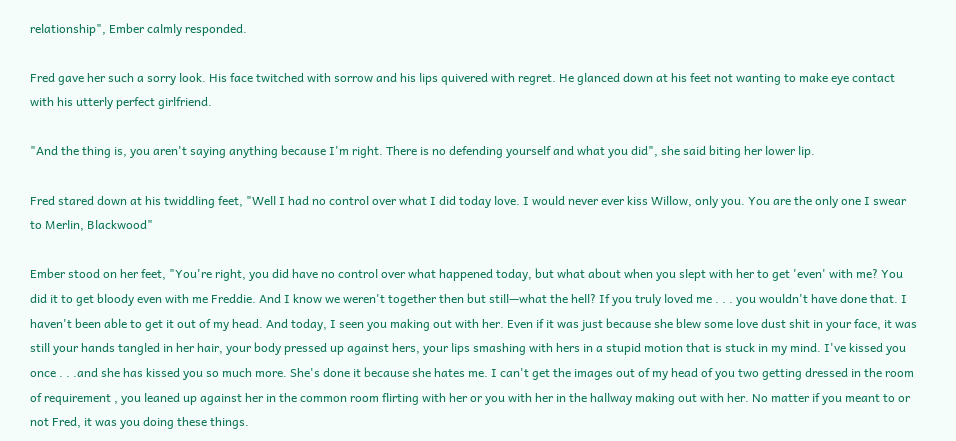relationship", Ember calmly responded.

Fred gave her such a sorry look. His face twitched with sorrow and his lips quivered with regret. He glanced down at his feet not wanting to make eye contact with his utterly perfect girlfriend.

"And the thing is, you aren't saying anything because I'm right. There is no defending yourself and what you did", she said biting her lower lip.

Fred stared down at his twiddling feet, "Well I had no control over what I did today love. I would never ever kiss Willow, only you. You are the only one I swear to Merlin, Blackwood"

Ember stood on her feet, "You're right, you did have no control over what happened today, but what about when you slept with her to get 'even' with me? You did it to get bloody even with me Freddie. And I know we weren't together then but still—what the hell? If you truly loved me . . . you wouldn't have done that. I haven't been able to get it out of my head. And today, I seen you making out with her. Even if it was just because she blew some love dust shit in your face, it was still your hands tangled in her hair, your body pressed up against hers, your lips smashing with hers in a stupid motion that is stuck in my mind. I've kissed you once . . .and she has kissed you so much more. She's done it because she hates me. I can't get the images out of my head of you two getting dressed in the room of requirement , you leaned up against her in the common room flirting with her or you with her in the hallway making out with her. No matter if you meant to or not Fred, it was you doing these things.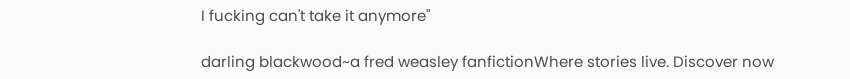I fucking can't take it anymore"

darling blackwood~a fred weasley fanfictionWhere stories live. Discover now